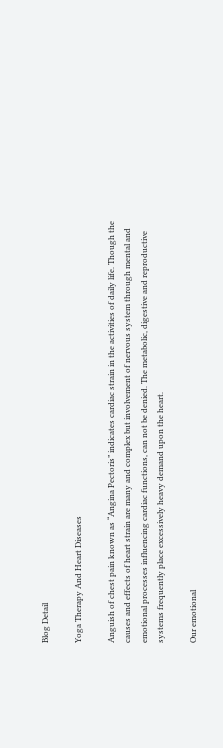Blog Detail

Yoga Therapy And Heart Diseases

Anguish of chest pain known as “Angina Pectoris” indicates cardiac strain in the activities of daily life. Though the causes and effects of heart strain are many and complex but involvement of nervous system through mental and emotional processes influencing cardiac functions, can not be denied. The metabolic, digestive and reproductive systems frequently place excessively heavy demand upon the heart.

Our emotional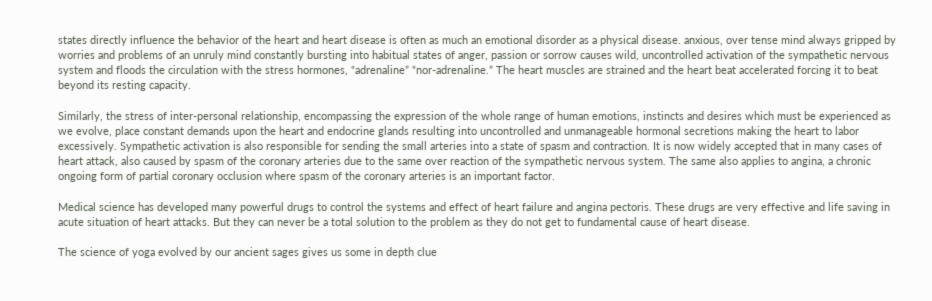states directly influence the behavior of the heart and heart disease is often as much an emotional disorder as a physical disease. anxious, over tense mind always gripped by worries and problems of an unruly mind constantly bursting into habitual states of anger, passion or sorrow causes wild, uncontrolled activation of the sympathetic nervous system and floods the circulation with the stress hormones, “adrenaline” “nor-adrenaline.” The heart muscles are strained and the heart beat accelerated forcing it to beat beyond its resting capacity.

Similarly, the stress of inter-personal relationship, encompassing the expression of the whole range of human emotions, instincts and desires which must be experienced as we evolve, place constant demands upon the heart and endocrine glands resulting into uncontrolled and unmanageable hormonal secretions making the heart to labor excessively. Sympathetic activation is also responsible for sending the small arteries into a state of spasm and contraction. It is now widely accepted that in many cases of heart attack, also caused by spasm of the coronary arteries due to the same over reaction of the sympathetic nervous system. The same also applies to angina, a chronic ongoing form of partial coronary occlusion where spasm of the coronary arteries is an important factor.

Medical science has developed many powerful drugs to control the systems and effect of heart failure and angina pectoris. These drugs are very effective and life saving in acute situation of heart attacks. But they can never be a total solution to the problem as they do not get to fundamental cause of heart disease.

The science of yoga evolved by our ancient sages gives us some in depth clue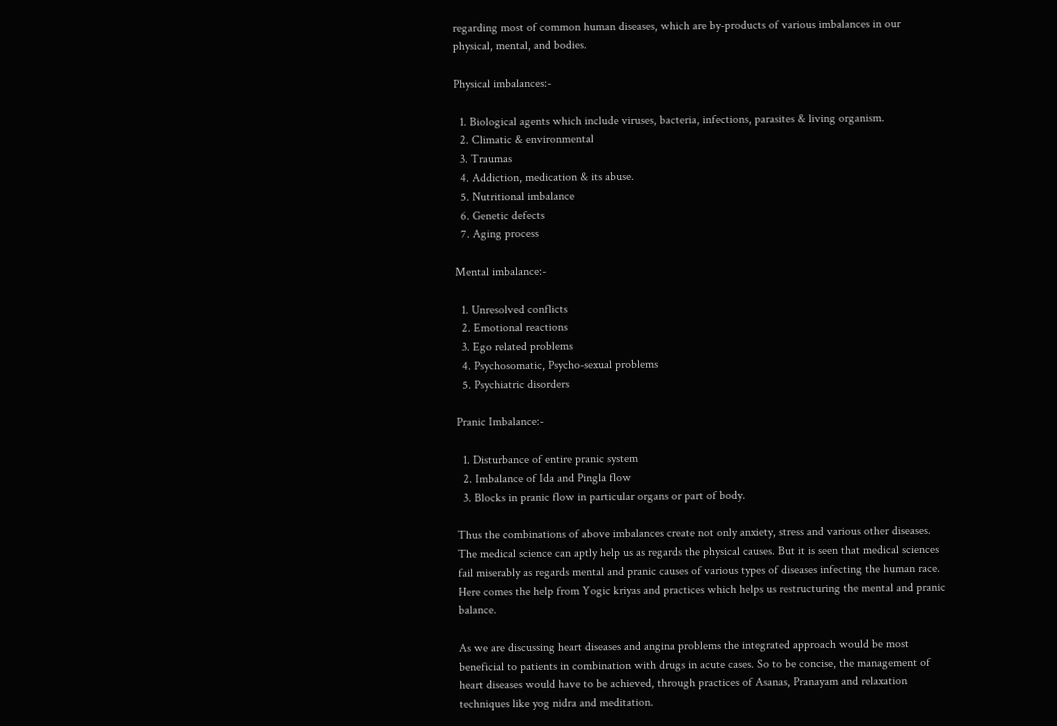regarding most of common human diseases, which are by-products of various imbalances in our physical, mental, and bodies.

Physical imbalances:-

  1. Biological agents which include viruses, bacteria, infections, parasites & living organism.
  2. Climatic & environmental
  3. Traumas
  4. Addiction, medication & its abuse.
  5. Nutritional imbalance
  6. Genetic defects
  7. Aging process

Mental imbalance:-

  1. Unresolved conflicts
  2. Emotional reactions
  3. Ego related problems
  4. Psychosomatic, Psycho-sexual problems
  5. Psychiatric disorders

Pranic Imbalance:-

  1. Disturbance of entire pranic system
  2. Imbalance of Ida and Pingla flow
  3. Blocks in pranic flow in particular organs or part of body.

Thus the combinations of above imbalances create not only anxiety, stress and various other diseases. The medical science can aptly help us as regards the physical causes. But it is seen that medical sciences fail miserably as regards mental and pranic causes of various types of diseases infecting the human race. Here comes the help from Yogic kriyas and practices which helps us restructuring the mental and pranic balance.

As we are discussing heart diseases and angina problems the integrated approach would be most beneficial to patients in combination with drugs in acute cases. So to be concise, the management of heart diseases would have to be achieved, through practices of Asanas, Pranayam and relaxation techniques like yog nidra and meditation.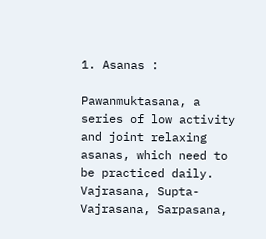1. Asanas :

Pawanmuktasana, a series of low activity and joint relaxing asanas, which need to be practiced daily. Vajrasana, Supta-Vajrasana, Sarpasana,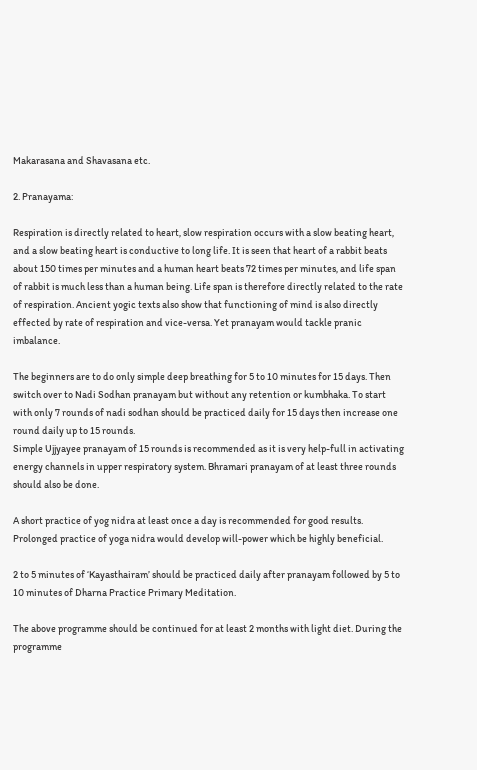Makarasana and Shavasana etc.

2. Pranayama:

Respiration is directly related to heart, slow respiration occurs with a slow beating heart, and a slow beating heart is conductive to long life. It is seen that heart of a rabbit beats about 150 times per minutes and a human heart beats 72 times per minutes, and life span of rabbit is much less than a human being. Life span is therefore directly related to the rate of respiration. Ancient yogic texts also show that functioning of mind is also directly effected by rate of respiration and vice-versa. Yet pranayam would tackle pranic imbalance.

The beginners are to do only simple deep breathing for 5 to 10 minutes for 15 days. Then switch over to Nadi Sodhan pranayam but without any retention or kumbhaka. To start with only 7 rounds of nadi sodhan should be practiced daily for 15 days then increase one round daily up to 15 rounds.
Simple Ujjyayee pranayam of 15 rounds is recommended as it is very help-full in activating energy channels in upper respiratory system. Bhramari pranayam of at least three rounds should also be done.

A short practice of yog nidra at least once a day is recommended for good results. Prolonged practice of yoga nidra would develop will-power which be highly beneficial.

2 to 5 minutes of ‘Kayasthairam’ should be practiced daily after pranayam followed by 5 to 10 minutes of Dharna Practice Primary Meditation.

The above programme should be continued for at least 2 months with light diet. During the programme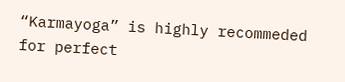“Karmayoga” is highly recommeded for perfect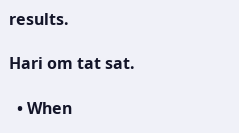results.

Hari om tat sat.

  • When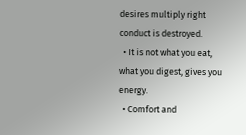desires multiply right conduct is destroyed.
  • It is not what you eat, what you digest, gives you energy.
  • Comfort and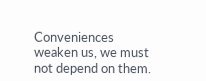Conveniences weaken us, we must not depend on them.